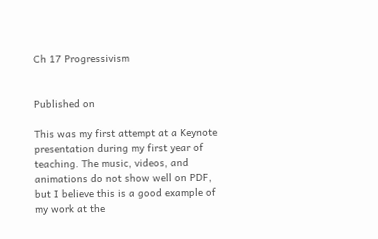Ch 17 Progressivism


Published on

This was my first attempt at a Keynote presentation during my first year of teaching. The music, videos, and animations do not show well on PDF, but I believe this is a good example of my work at the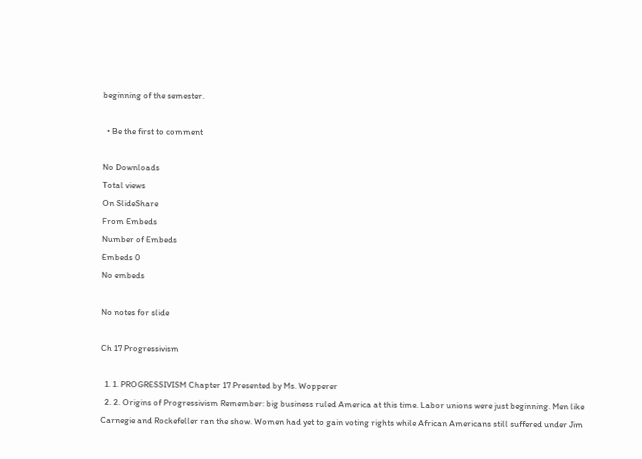beginning of the semester.

  • Be the first to comment

No Downloads
Total views
On SlideShare
From Embeds
Number of Embeds
Embeds 0
No embeds

No notes for slide

Ch 17 Progressivism

  1. 1. PROGRESSIVISM Chapter 17 Presented by Ms. Wopperer
  2. 2. Origins of Progressivism Remember: big business ruled America at this time. Labor unions were just beginning. Men like Carnegie and Rockefeller ran the show. Women had yet to gain voting rights while African Americans still suffered under Jim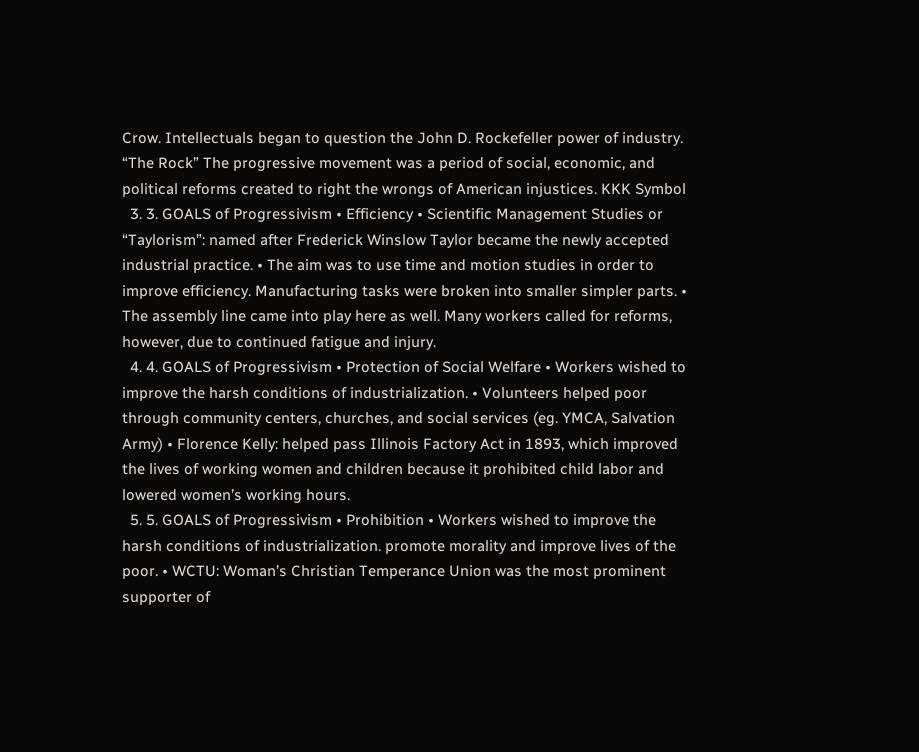Crow. Intellectuals began to question the John D. Rockefeller power of industry. “The Rock” The progressive movement was a period of social, economic, and political reforms created to right the wrongs of American injustices. KKK Symbol
  3. 3. GOALS of Progressivism • Efficiency • Scientific Management Studies or “Taylorism”: named after Frederick Winslow Taylor became the newly accepted industrial practice. • The aim was to use time and motion studies in order to improve efficiency. Manufacturing tasks were broken into smaller simpler parts. • The assembly line came into play here as well. Many workers called for reforms, however, due to continued fatigue and injury.
  4. 4. GOALS of Progressivism • Protection of Social Welfare • Workers wished to improve the harsh conditions of industrialization. • Volunteers helped poor through community centers, churches, and social services (eg. YMCA, Salvation Army) • Florence Kelly: helped pass Illinois Factory Act in 1893, which improved the lives of working women and children because it prohibited child labor and lowered women’s working hours.
  5. 5. GOALS of Progressivism • Prohibition • Workers wished to improve the harsh conditions of industrialization. promote morality and improve lives of the poor. • WCTU: Woman’s Christian Temperance Union was the most prominent supporter of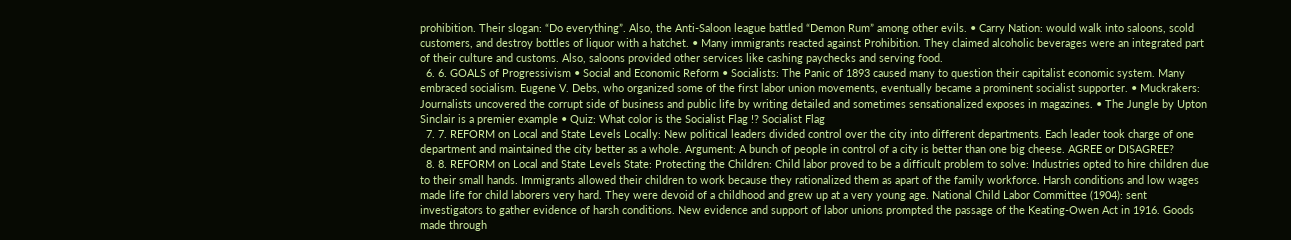prohibition. Their slogan: “Do everything”. Also, the Anti-Saloon league battled “Demon Rum” among other evils. • Carry Nation: would walk into saloons, scold customers, and destroy bottles of liquor with a hatchet. • Many immigrants reacted against Prohibition. They claimed alcoholic beverages were an integrated part of their culture and customs. Also, saloons provided other services like cashing paychecks and serving food.
  6. 6. GOALS of Progressivism • Social and Economic Reform • Socialists: The Panic of 1893 caused many to question their capitalist economic system. Many embraced socialism. Eugene V. Debs, who organized some of the first labor union movements, eventually became a prominent socialist supporter. • Muckrakers: Journalists uncovered the corrupt side of business and public life by writing detailed and sometimes sensationalized exposes in magazines. • The Jungle by Upton Sinclair is a premier example • Quiz: What color is the Socialist Flag !? Socialist Flag
  7. 7. REFORM on Local and State Levels Locally: New political leaders divided control over the city into different departments. Each leader took charge of one department and maintained the city better as a whole. Argument: A bunch of people in control of a city is better than one big cheese. AGREE or DISAGREE?
  8. 8. REFORM on Local and State Levels State: Protecting the Children: Child labor proved to be a difficult problem to solve: Industries opted to hire children due to their small hands. Immigrants allowed their children to work because they rationalized them as apart of the family workforce. Harsh conditions and low wages made life for child laborers very hard. They were devoid of a childhood and grew up at a very young age. National Child Labor Committee (1904): sent investigators to gather evidence of harsh conditions. New evidence and support of labor unions prompted the passage of the Keating-Owen Act in 1916. Goods made through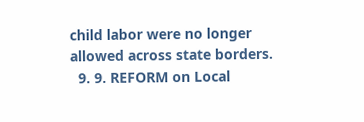child labor were no longer allowed across state borders.
  9. 9. REFORM on Local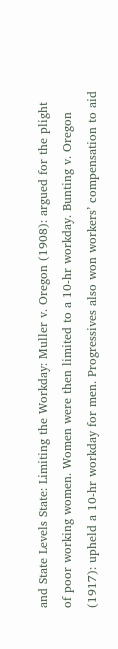and State Levels State: Limiting the Workday: Muller v. Oregon (1908): argued for the plight of poor working women. Women were then limited to a 10-hr workday. Bunting v. Oregon (1917): upheld a 10-hr workday for men. Progressives also won workers’ compensation to aid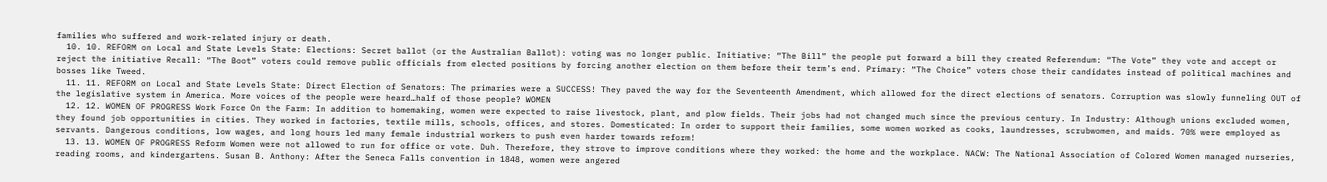families who suffered and work-related injury or death.
  10. 10. REFORM on Local and State Levels State: Elections: Secret ballot (or the Australian Ballot): voting was no longer public. Initiative: “The Bill” the people put forward a bill they created Referendum: “The Vote” they vote and accept or reject the initiative Recall: “The Boot” voters could remove public officials from elected positions by forcing another election on them before their term’s end. Primary: “The Choice” voters chose their candidates instead of political machines and bosses like Tweed.
  11. 11. REFORM on Local and State Levels State: Direct Election of Senators: The primaries were a SUCCESS! They paved the way for the Seventeenth Amendment, which allowed for the direct elections of senators. Corruption was slowly funneling OUT of the legislative system in America. More voices of the people were heard…half of those people? WOMEN
  12. 12. WOMEN OF PROGRESS Work Force On the Farm: In addition to homemaking, women were expected to raise livestock, plant, and plow fields. Their jobs had not changed much since the previous century. In Industry: Although unions excluded women, they found job opportunities in cities. They worked in factories, textile mills, schools, offices, and stores. Domesticated: In order to support their families, some women worked as cooks, laundresses, scrubwomen, and maids. 70% were employed as servants. Dangerous conditions, low wages, and long hours led many female industrial workers to push even harder towards reform!
  13. 13. WOMEN OF PROGRESS Reform Women were not allowed to run for office or vote. Duh. Therefore, they strove to improve conditions where they worked: the home and the workplace. NACW: The National Association of Colored Women managed nurseries, reading rooms, and kindergartens. Susan B. Anthony: After the Seneca Falls convention in 1848, women were angered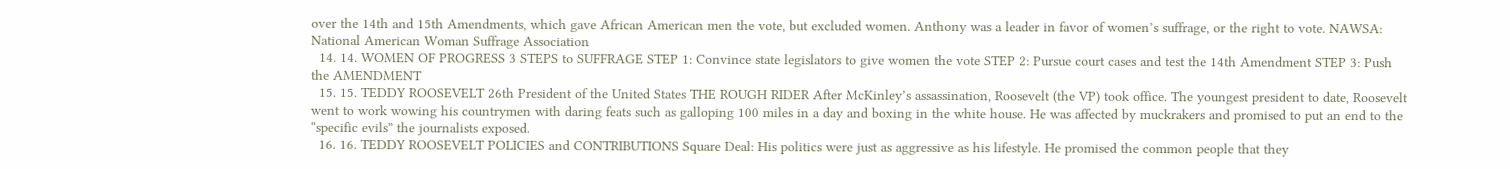over the 14th and 15th Amendments, which gave African American men the vote, but excluded women. Anthony was a leader in favor of women’s suffrage, or the right to vote. NAWSA: National American Woman Suffrage Association
  14. 14. WOMEN OF PROGRESS 3 STEPS to SUFFRAGE STEP 1: Convince state legislators to give women the vote STEP 2: Pursue court cases and test the 14th Amendment STEP 3: Push the AMENDMENT
  15. 15. TEDDY ROOSEVELT 26th President of the United States THE ROUGH RIDER After McKinley’s assassination, Roosevelt (the VP) took office. The youngest president to date, Roosevelt went to work wowing his countrymen with daring feats such as galloping 100 miles in a day and boxing in the white house. He was affected by muckrakers and promised to put an end to the “specific evils” the journalists exposed.
  16. 16. TEDDY ROOSEVELT POLICIES and CONTRIBUTIONS Square Deal: His politics were just as aggressive as his lifestyle. He promised the common people that they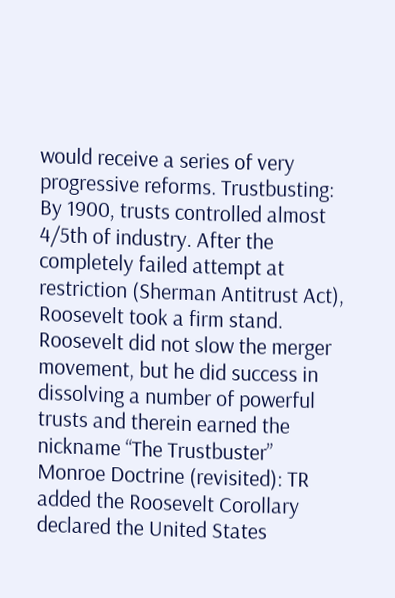would receive a series of very progressive reforms. Trustbusting: By 1900, trusts controlled almost 4/5th of industry. After the completely failed attempt at restriction (Sherman Antitrust Act), Roosevelt took a firm stand. Roosevelt did not slow the merger movement, but he did success in dissolving a number of powerful trusts and therein earned the nickname “The Trustbuster” Monroe Doctrine (revisited): TR added the Roosevelt Corollary declared the United States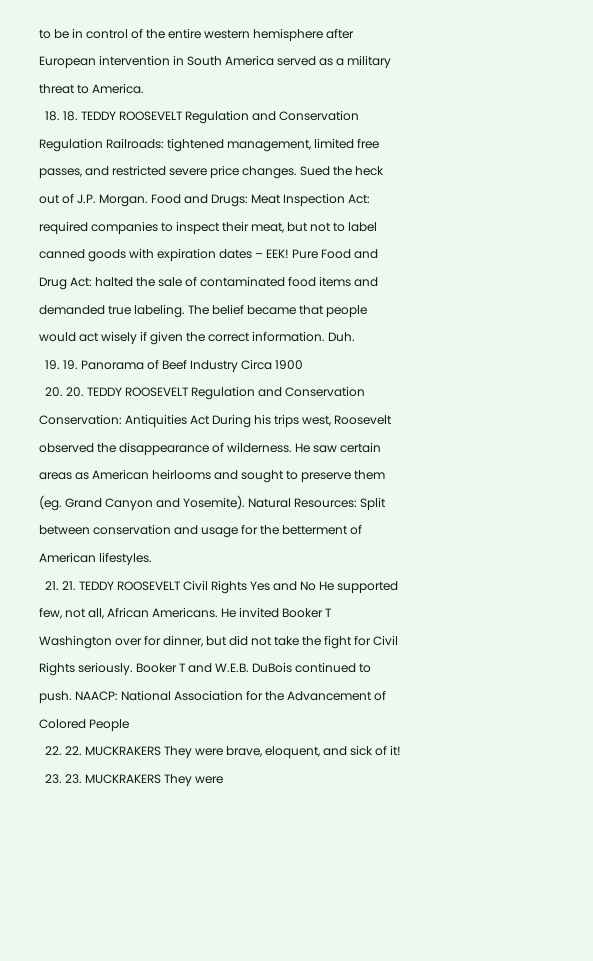to be in control of the entire western hemisphere after European intervention in South America served as a military threat to America.
  18. 18. TEDDY ROOSEVELT Regulation and Conservation Regulation Railroads: tightened management, limited free passes, and restricted severe price changes. Sued the heck out of J.P. Morgan. Food and Drugs: Meat Inspection Act: required companies to inspect their meat, but not to label canned goods with expiration dates – EEK! Pure Food and Drug Act: halted the sale of contaminated food items and demanded true labeling. The belief became that people would act wisely if given the correct information. Duh.
  19. 19. Panorama of Beef Industry Circa 1900
  20. 20. TEDDY ROOSEVELT Regulation and Conservation Conservation: Antiquities Act During his trips west, Roosevelt observed the disappearance of wilderness. He saw certain areas as American heirlooms and sought to preserve them (eg. Grand Canyon and Yosemite). Natural Resources: Split between conservation and usage for the betterment of American lifestyles.
  21. 21. TEDDY ROOSEVELT Civil Rights Yes and No He supported few, not all, African Americans. He invited Booker T Washington over for dinner, but did not take the fight for Civil Rights seriously. Booker T and W.E.B. DuBois continued to push. NAACP: National Association for the Advancement of Colored People
  22. 22. MUCKRAKERS They were brave, eloquent, and sick of it!
  23. 23. MUCKRAKERS They were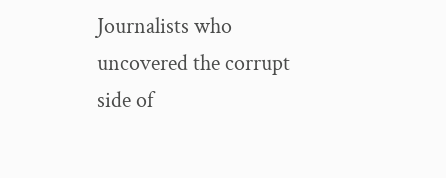Journalists who uncovered the corrupt side of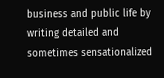business and public life by writing detailed and sometimes sensationalized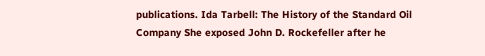publications. Ida Tarbell: The History of the Standard Oil Company She exposed John D. Rockefeller after he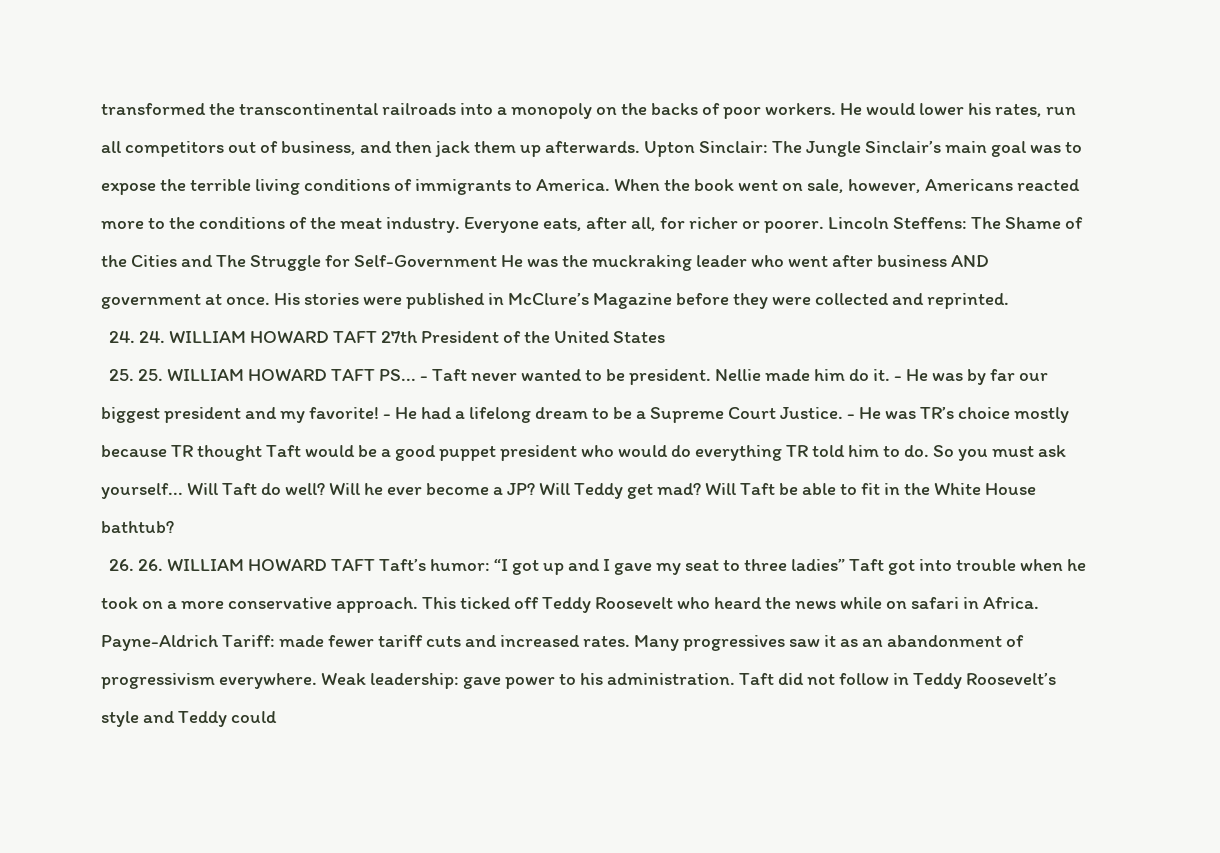transformed the transcontinental railroads into a monopoly on the backs of poor workers. He would lower his rates, run all competitors out of business, and then jack them up afterwards. Upton Sinclair: The Jungle Sinclair’s main goal was to expose the terrible living conditions of immigrants to America. When the book went on sale, however, Americans reacted more to the conditions of the meat industry. Everyone eats, after all, for richer or poorer. Lincoln Steffens: The Shame of the Cities and The Struggle for Self-Government He was the muckraking leader who went after business AND government at once. His stories were published in McClure’s Magazine before they were collected and reprinted.
  24. 24. WILLIAM HOWARD TAFT 27th President of the United States
  25. 25. WILLIAM HOWARD TAFT PS... - Taft never wanted to be president. Nellie made him do it. - He was by far our biggest president and my favorite! - He had a lifelong dream to be a Supreme Court Justice. - He was TR’s choice mostly because TR thought Taft would be a good puppet president who would do everything TR told him to do. So you must ask yourself... Will Taft do well? Will he ever become a JP? Will Teddy get mad? Will Taft be able to fit in the White House bathtub?
  26. 26. WILLIAM HOWARD TAFT Taft’s humor: “I got up and I gave my seat to three ladies” Taft got into trouble when he took on a more conservative approach. This ticked off Teddy Roosevelt who heard the news while on safari in Africa. Payne-Aldrich Tariff: made fewer tariff cuts and increased rates. Many progressives saw it as an abandonment of progressivism everywhere. Weak leadership: gave power to his administration. Taft did not follow in Teddy Roosevelt’s style and Teddy could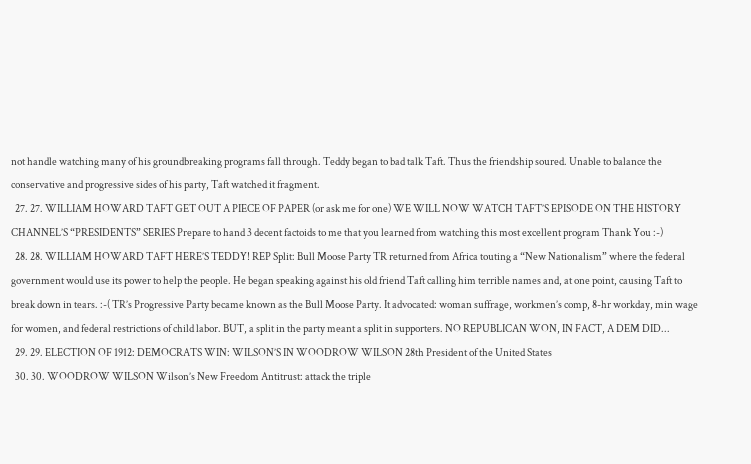not handle watching many of his groundbreaking programs fall through. Teddy began to bad talk Taft. Thus the friendship soured. Unable to balance the conservative and progressive sides of his party, Taft watched it fragment.
  27. 27. WILLIAM HOWARD TAFT GET OUT A PIECE OF PAPER (or ask me for one) WE WILL NOW WATCH TAFT’S EPISODE ON THE HISTORY CHANNEL’S “PRESIDENTS” SERIES Prepare to hand 3 decent factoids to me that you learned from watching this most excellent program Thank You :-)
  28. 28. WILLIAM HOWARD TAFT HERE’S TEDDY! REP Split: Bull Moose Party TR returned from Africa touting a “New Nationalism” where the federal government would use its power to help the people. He began speaking against his old friend Taft calling him terrible names and, at one point, causing Taft to break down in tears. :-( TR’s Progressive Party became known as the Bull Moose Party. It advocated: woman suffrage, workmen’s comp, 8-hr workday, min wage for women, and federal restrictions of child labor. BUT, a split in the party meant a split in supporters. NO REPUBLICAN WON, IN FACT, A DEM DID...
  29. 29. ELECTION OF 1912: DEMOCRATS WIN: WILSON’S IN WOODROW WILSON 28th President of the United States
  30. 30. WOODROW WILSON Wilson’s New Freedom Antitrust: attack the triple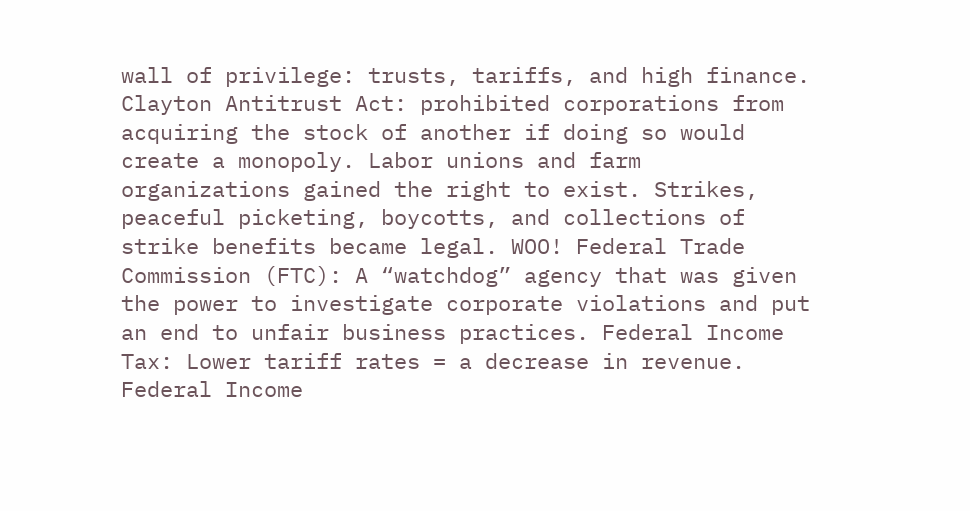wall of privilege: trusts, tariffs, and high finance. Clayton Antitrust Act: prohibited corporations from acquiring the stock of another if doing so would create a monopoly. Labor unions and farm organizations gained the right to exist. Strikes, peaceful picketing, boycotts, and collections of strike benefits became legal. WOO! Federal Trade Commission (FTC): A “watchdog” agency that was given the power to investigate corporate violations and put an end to unfair business practices. Federal Income Tax: Lower tariff rates = a decrease in revenue. Federal Income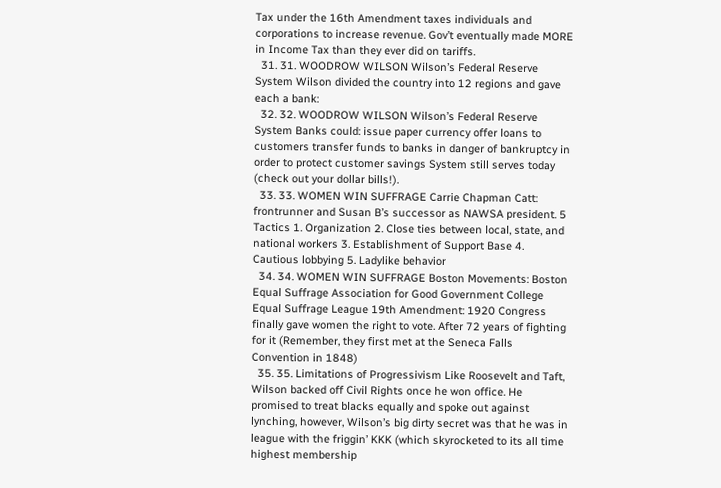Tax under the 16th Amendment taxes individuals and corporations to increase revenue. Gov’t eventually made MORE in Income Tax than they ever did on tariffs.
  31. 31. WOODROW WILSON Wilson’s Federal Reserve System Wilson divided the country into 12 regions and gave each a bank:
  32. 32. WOODROW WILSON Wilson’s Federal Reserve System Banks could: issue paper currency offer loans to customers transfer funds to banks in danger of bankruptcy in order to protect customer savings System still serves today (check out your dollar bills!).
  33. 33. WOMEN WIN SUFFRAGE Carrie Chapman Catt: frontrunner and Susan B’s successor as NAWSA president. 5 Tactics 1. Organization 2. Close ties between local, state, and national workers 3. Establishment of Support Base 4. Cautious lobbying 5. Ladylike behavior
  34. 34. WOMEN WIN SUFFRAGE Boston Movements: Boston Equal Suffrage Association for Good Government College Equal Suffrage League 19th Amendment: 1920 Congress finally gave women the right to vote. After 72 years of fighting for it (Remember, they first met at the Seneca Falls Convention in 1848)
  35. 35. Limitations of Progressivism Like Roosevelt and Taft, Wilson backed off Civil Rights once he won office. He promised to treat blacks equally and spoke out against lynching, however, Wilson’s big dirty secret was that he was in league with the friggin’ KKK (which skyrocketed to its all time highest membership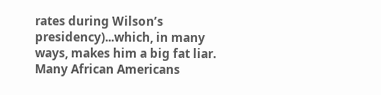rates during Wilson’s presidency)...which, in many ways, makes him a big fat liar. Many African Americans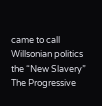came to call Willsonian politics the “New Slavery” The Progressive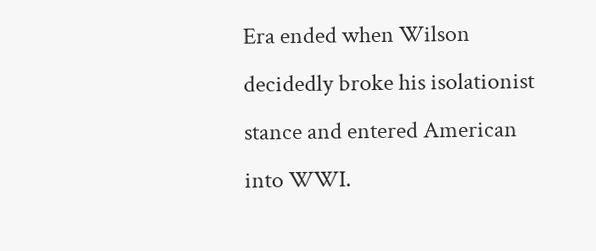Era ended when Wilson decidedly broke his isolationist stance and entered American into WWI.